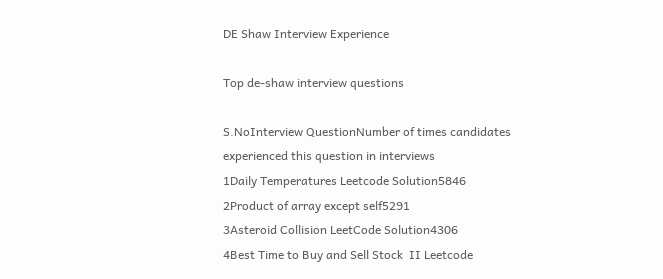DE Shaw Interview Experience

Top de-shaw interview questions

S.NoInterview QuestionNumber of times candidates experienced this question in interviews
1Daily Temperatures Leetcode Solution5846
2Product of array except self5291
3Asteroid Collision LeetCode Solution4306
4Best Time to Buy and Sell Stock  II Leetcode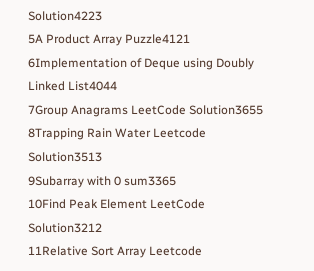Solution4223
5A Product Array Puzzle4121
6Implementation of Deque using Doubly Linked List4044
7Group Anagrams LeetCode Solution3655
8Trapping Rain Water Leetcode Solution3513
9Subarray with 0 sum3365
10Find Peak Element LeetCode Solution3212
11Relative Sort Array Leetcode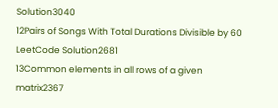Solution3040
12Pairs of Songs With Total Durations Divisible by 60 LeetCode Solution2681
13Common elements in all rows of a given matrix2367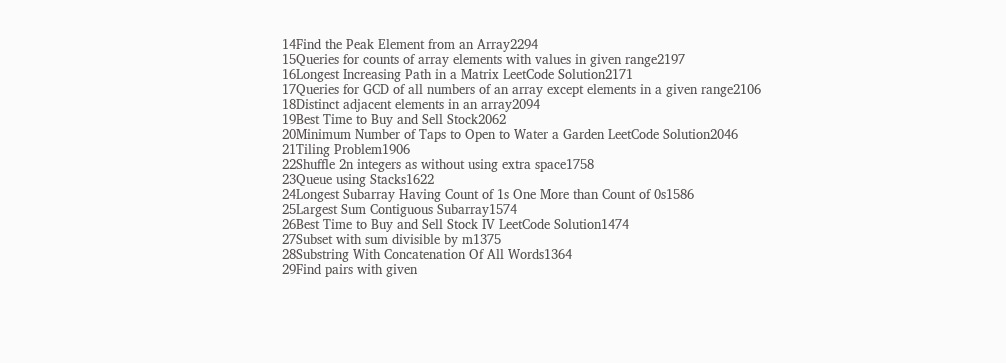14Find the Peak Element from an Array2294
15Queries for counts of array elements with values in given range2197
16Longest Increasing Path in a Matrix LeetCode Solution2171
17Queries for GCD of all numbers of an array except elements in a given range2106
18Distinct adjacent elements in an array2094
19Best Time to Buy and Sell Stock2062
20Minimum Number of Taps to Open to Water a Garden LeetCode Solution2046
21Tiling Problem1906
22Shuffle 2n integers as without using extra space1758
23Queue using Stacks1622
24Longest Subarray Having Count of 1s One More than Count of 0s1586
25Largest Sum Contiguous Subarray1574
26Best Time to Buy and Sell Stock IV LeetCode Solution1474
27Subset with sum divisible by m1375
28Substring With Concatenation Of All Words1364
29Find pairs with given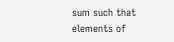sum such that elements of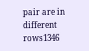pair are in different rows1346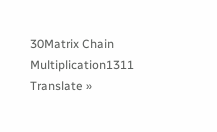30Matrix Chain Multiplication1311
Translate »